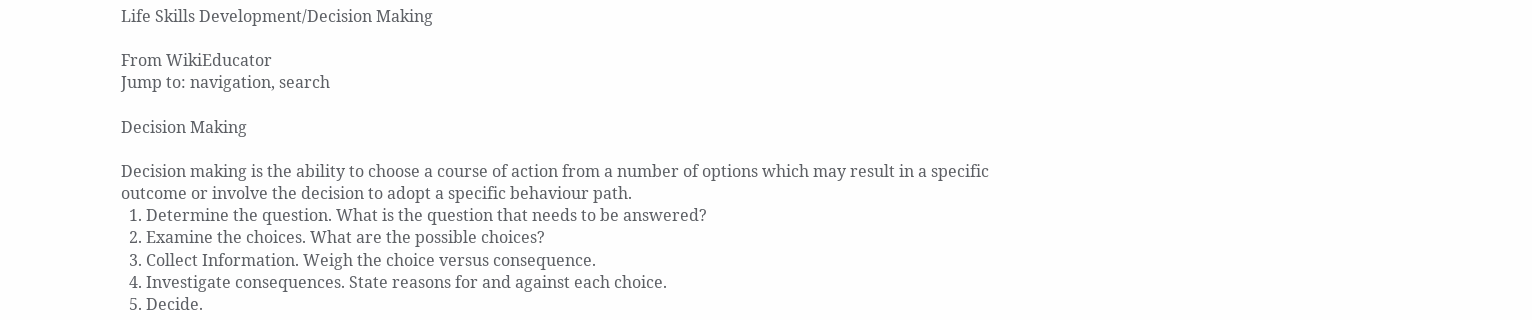Life Skills Development/Decision Making

From WikiEducator
Jump to: navigation, search

Decision Making

Decision making is the ability to choose a course of action from a number of options which may result in a specific outcome or involve the decision to adopt a specific behaviour path.
  1. Determine the question. What is the question that needs to be answered?
  2. Examine the choices. What are the possible choices?
  3. Collect Information. Weigh the choice versus consequence.
  4. Investigate consequences. State reasons for and against each choice.
  5. Decide.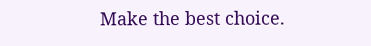Make the best choice.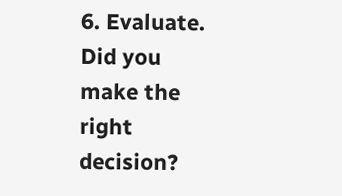6. Evaluate. Did you make the right decision?